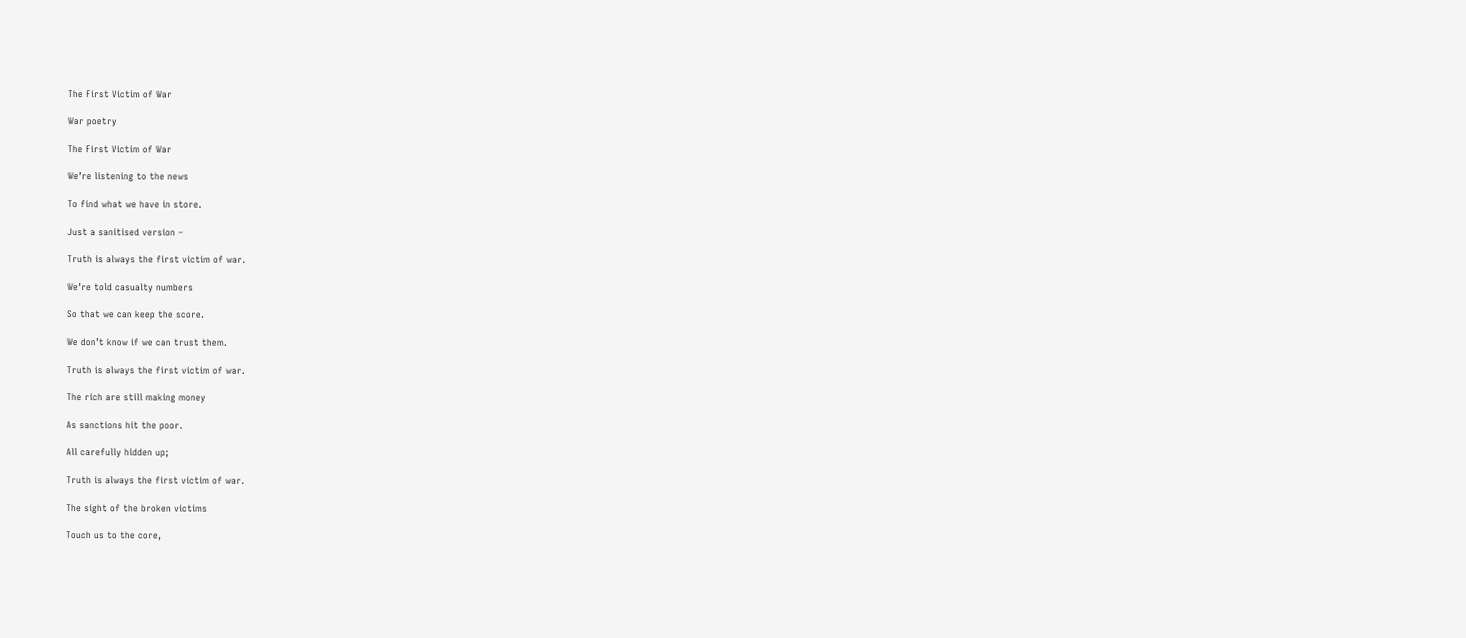The First Victim of War

War poetry

The First Victim of War

We’re listening to the news

To find what we have in store.

Just a sanitised version –

Truth is always the first victim of war.

We’re told casualty numbers

So that we can keep the score.

We don’t know if we can trust them.

Truth is always the first victim of war.

The rich are still making money

As sanctions hit the poor.

All carefully hidden up;

Truth is always the first victim of war.

The sight of the broken victims

Touch us to the core,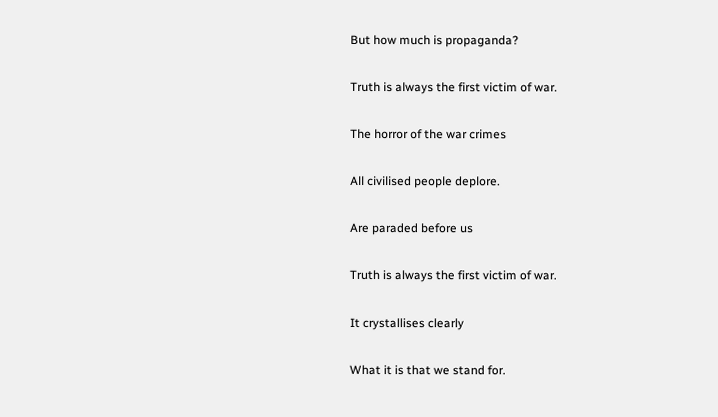But how much is propaganda?

Truth is always the first victim of war.

The horror of the war crimes

All civilised people deplore.

Are paraded before us

Truth is always the first victim of war.

It crystallises clearly

What it is that we stand for.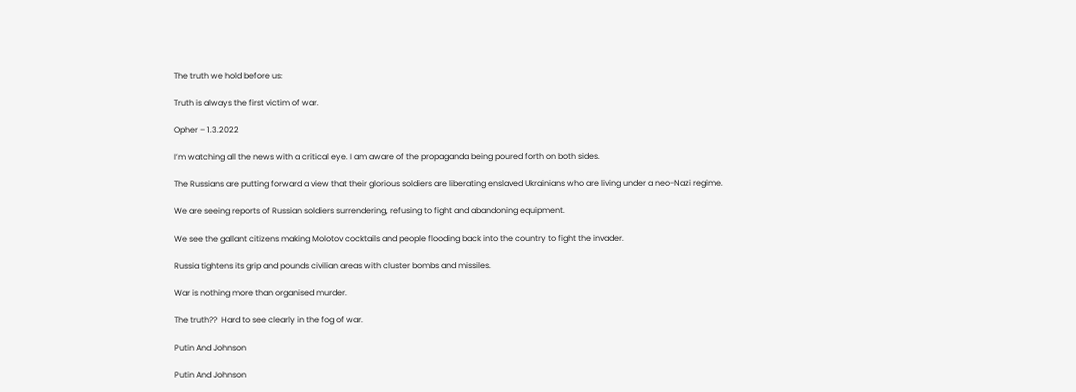The truth we hold before us:

Truth is always the first victim of war.

Opher – 1.3.2022

I’m watching all the news with a critical eye. I am aware of the propaganda being poured forth on both sides.

The Russians are putting forward a view that their glorious soldiers are liberating enslaved Ukrainians who are living under a neo-Nazi regime.

We are seeing reports of Russian soldiers surrendering, refusing to fight and abandoning equipment.

We see the gallant citizens making Molotov cocktails and people flooding back into the country to fight the invader.

Russia tightens its grip and pounds civilian areas with cluster bombs and missiles.

War is nothing more than organised murder.

The truth??  Hard to see clearly in the fog of war.

Putin And Johnson

Putin And Johnson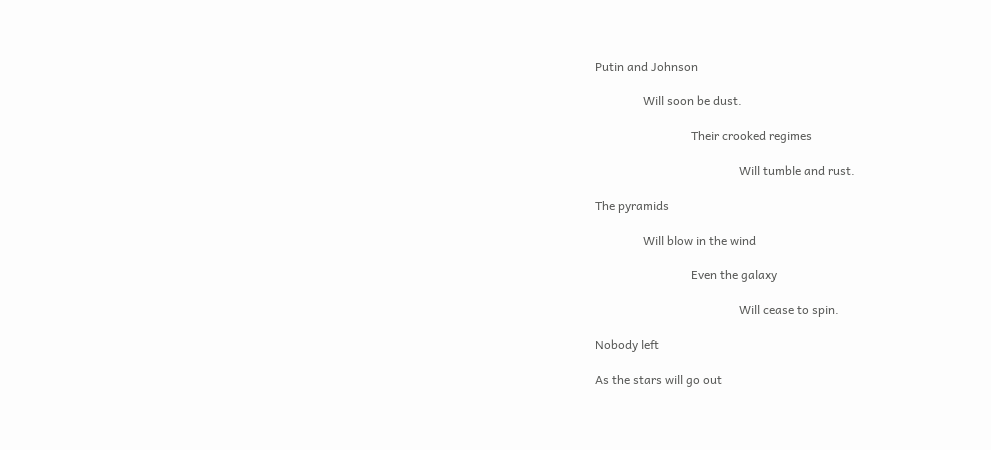Putin and Johnson

                Will soon be dust.

                                Their crooked regimes

                                                Will tumble and rust.

The pyramids

                Will blow in the wind

                                Even the galaxy

                                                Will cease to spin.

Nobody left

As the stars will go out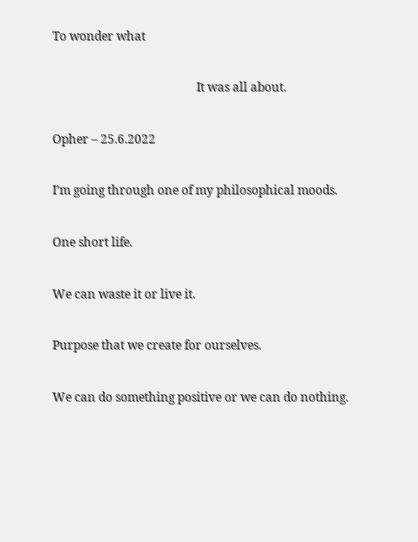To wonder what

                                                It was all about.

Opher – 25.6.2022

I’m going through one of my philosophical moods.

One short life.

We can waste it or live it.

Purpose that we create for ourselves.

We can do something positive or we can do nothing.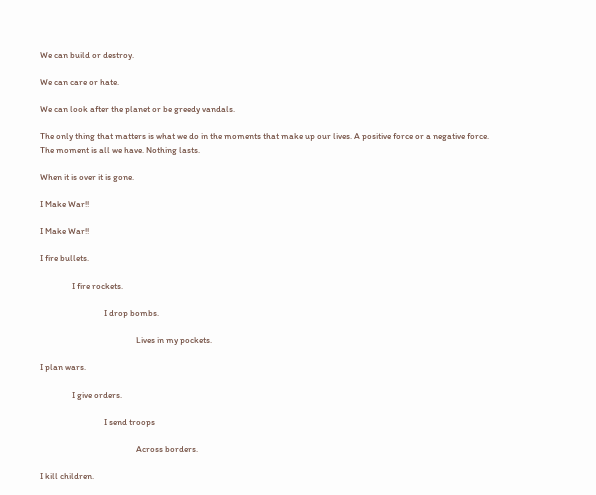We can build or destroy.

We can care or hate.

We can look after the planet or be greedy vandals.

The only thing that matters is what we do in the moments that make up our lives. A positive force or a negative force. The moment is all we have. Nothing lasts.

When it is over it is gone.

I Make War!!

I Make War!!

I fire bullets.

                I fire rockets.

                                I drop bombs.

                                                Lives in my pockets.

I plan wars.

                I give orders.

                                I send troops

                                                Across borders.

I kill children.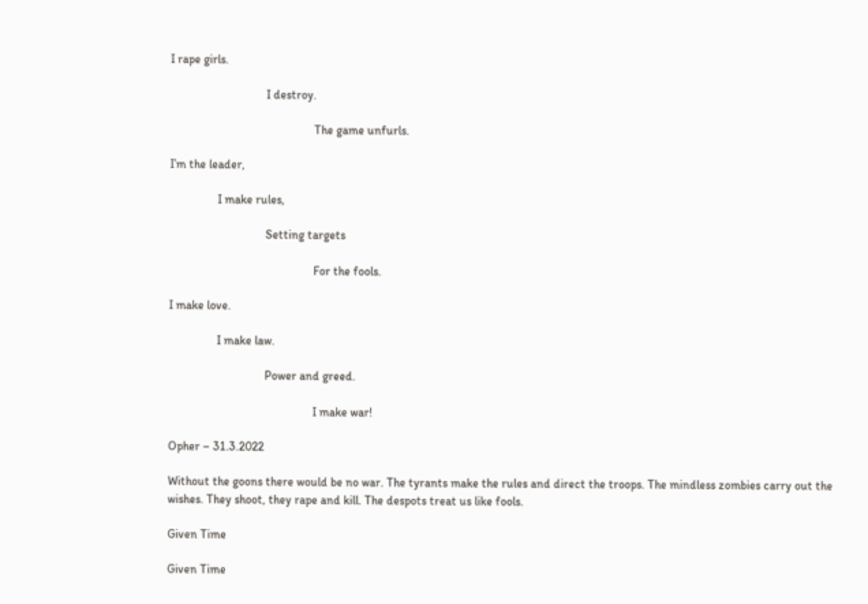I rape girls.

                                I destroy.

                                                The game unfurls.

I’m the leader,

                I make rules,

                                Setting targets

                                                For the fools.

I make love.

                I make law.

                                Power and greed.

                                                I make war!

Opher – 31.3.2022

Without the goons there would be no war. The tyrants make the rules and direct the troops. The mindless zombies carry out the wishes. They shoot, they rape and kill. The despots treat us like fools.

Given Time

Given Time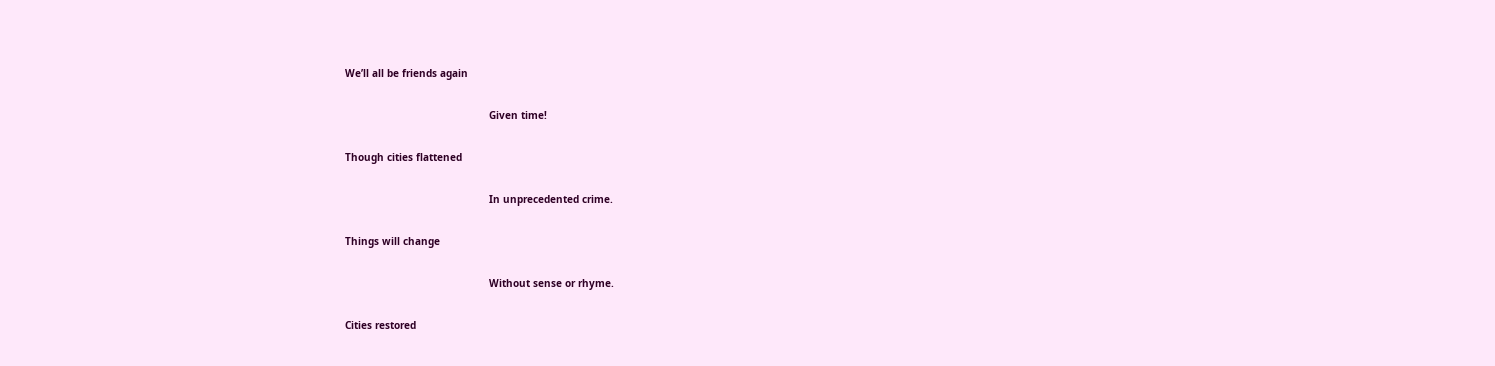We’ll all be friends again

                                                Given time!

Though cities flattened

                                                In unprecedented crime.

Things will change

                                                Without sense or rhyme.

Cities restored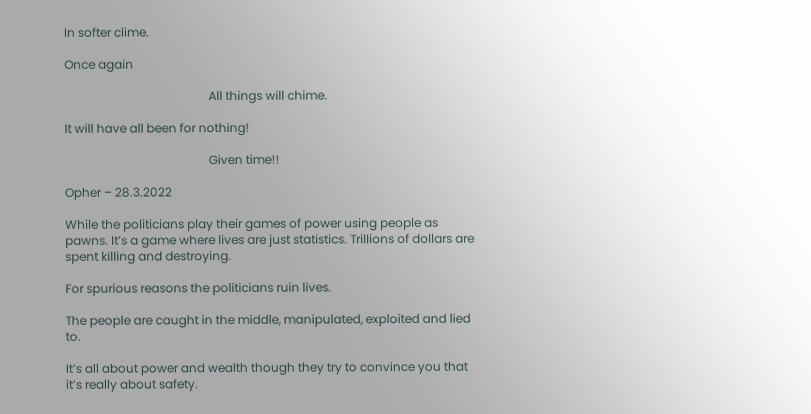In softer clime.

Once again

                                                All things will chime.

It will have all been for nothing!

                                                Given time!!

Opher – 28.3.2022

While the politicians play their games of power using people as pawns. It’s a game where lives are just statistics. Trillions of dollars are spent killing and destroying.

For spurious reasons the politicians ruin lives.

The people are caught in the middle, manipulated, exploited and lied to.

It’s all about power and wealth though they try to convince you that it’s really about safety.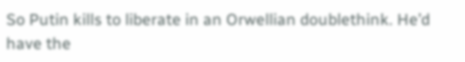So Putin kills to liberate in an Orwellian doublethink. He’d have the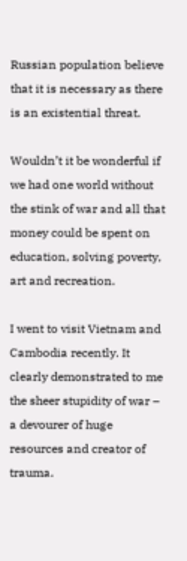Russian population believe that it is necessary as there is an existential threat.

Wouldn’t it be wonderful if we had one world without the stink of war and all that money could be spent on education, solving poverty, art and recreation.

I went to visit Vietnam and Cambodia recently. It clearly demonstrated to me the sheer stupidity of war – a devourer of huge resources and creator of trauma.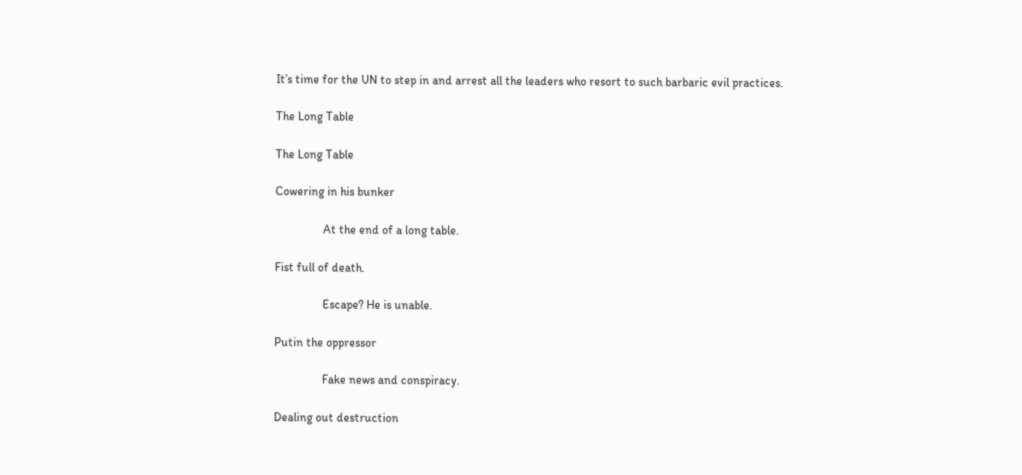It’s time for the UN to step in and arrest all the leaders who resort to such barbaric evil practices.

The Long Table

The Long Table

Cowering in his bunker

                At the end of a long table.

Fist full of death.

                Escape? He is unable.

Putin the oppressor

                Fake news and conspiracy.

Dealing out destruction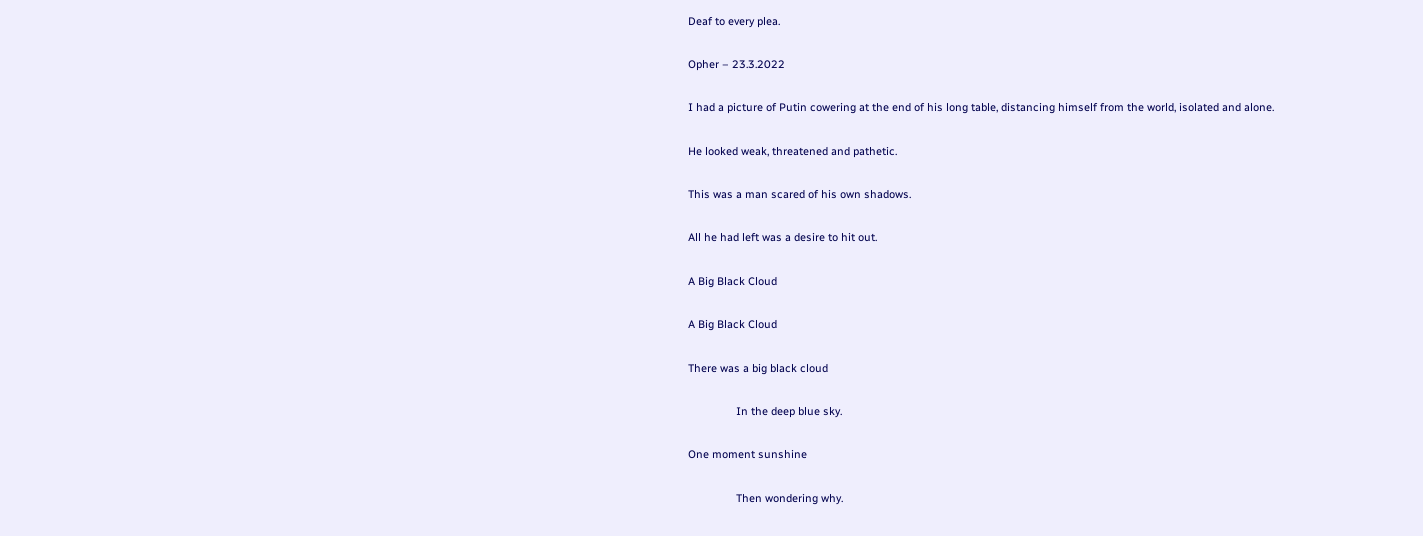Deaf to every plea.

Opher – 23.3.2022

I had a picture of Putin cowering at the end of his long table, distancing himself from the world, isolated and alone.

He looked weak, threatened and pathetic.

This was a man scared of his own shadows.

All he had left was a desire to hit out.

A Big Black Cloud

A Big Black Cloud

There was a big black cloud

                In the deep blue sky.

One moment sunshine

                Then wondering why.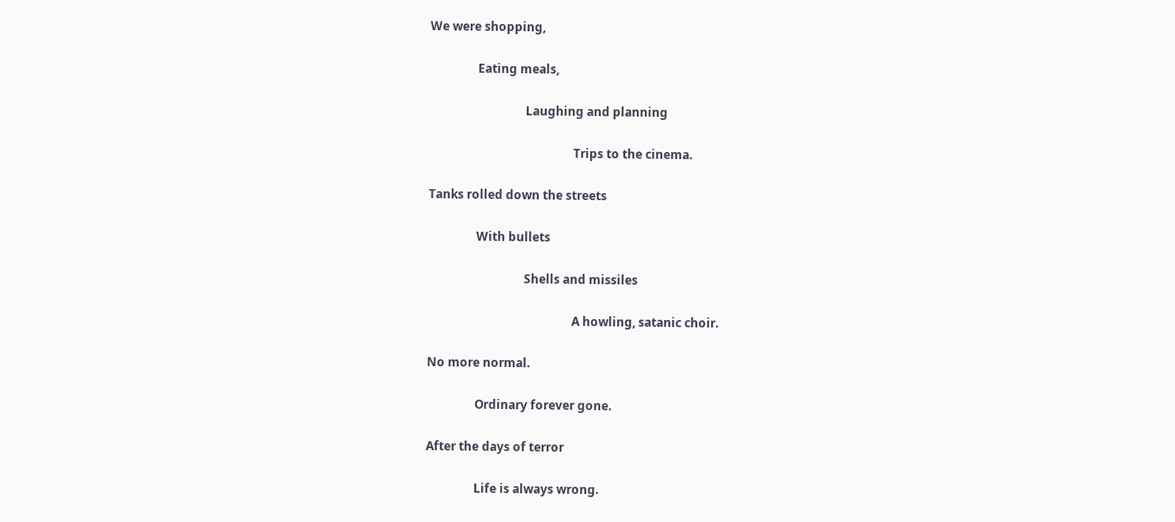We were shopping,

                Eating meals,

                                Laughing and planning

                                                Trips to the cinema.

Tanks rolled down the streets

                With bullets

                                Shells and missiles

                                                A howling, satanic choir.

No more normal.

                Ordinary forever gone.

After the days of terror

                Life is always wrong.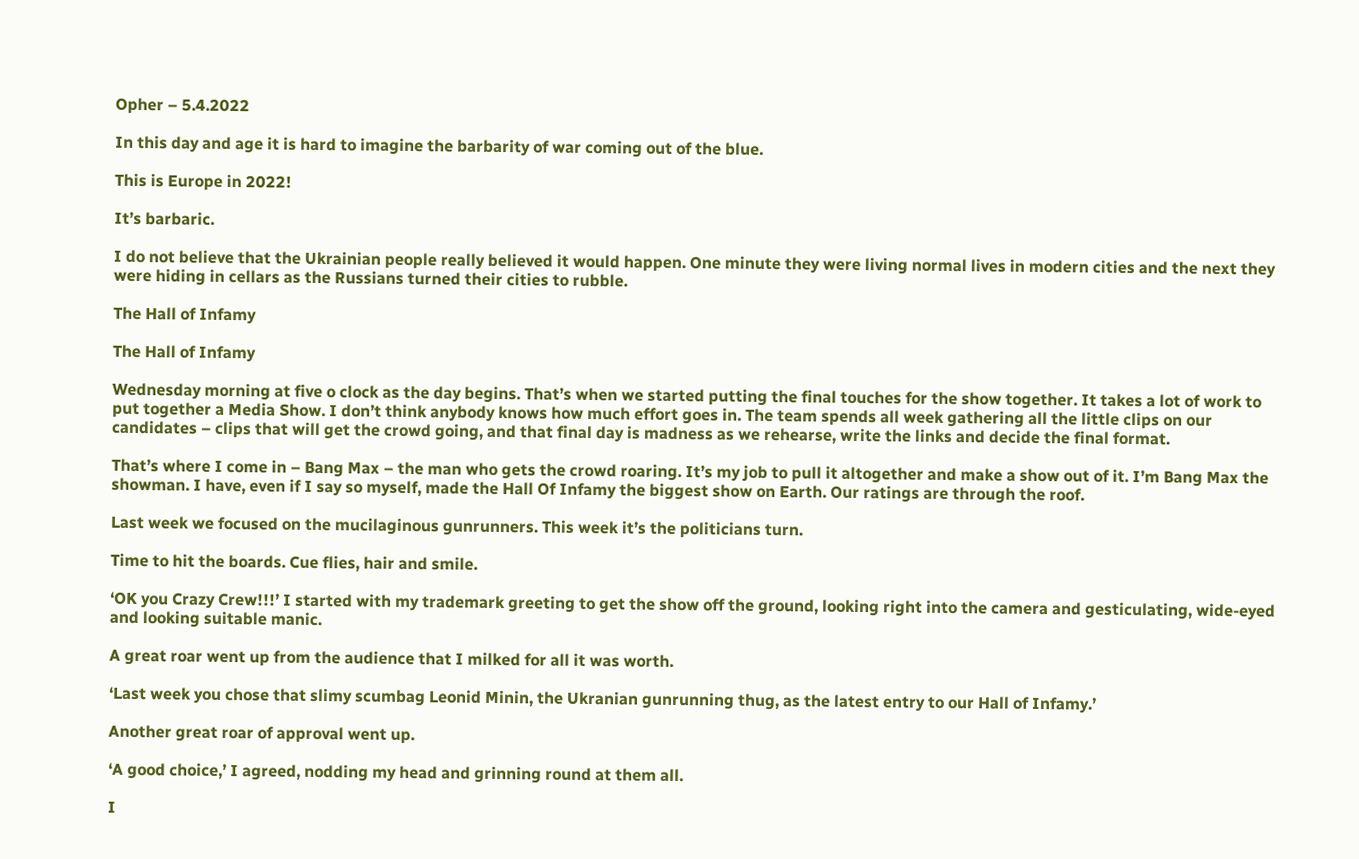Opher – 5.4.2022

In this day and age it is hard to imagine the barbarity of war coming out of the blue.

This is Europe in 2022!

It’s barbaric.

I do not believe that the Ukrainian people really believed it would happen. One minute they were living normal lives in modern cities and the next they were hiding in cellars as the Russians turned their cities to rubble.

The Hall of Infamy

The Hall of Infamy

Wednesday morning at five o clock as the day begins. That’s when we started putting the final touches for the show together. It takes a lot of work to put together a Media Show. I don’t think anybody knows how much effort goes in. The team spends all week gathering all the little clips on our candidates – clips that will get the crowd going, and that final day is madness as we rehearse, write the links and decide the final format.

That’s where I come in – Bang Max – the man who gets the crowd roaring. It’s my job to pull it altogether and make a show out of it. I’m Bang Max the showman. I have, even if I say so myself, made the Hall Of Infamy the biggest show on Earth. Our ratings are through the roof.

Last week we focused on the mucilaginous gunrunners. This week it’s the politicians turn.

Time to hit the boards. Cue flies, hair and smile.

‘OK you Crazy Crew!!!’ I started with my trademark greeting to get the show off the ground, looking right into the camera and gesticulating, wide-eyed and looking suitable manic.

A great roar went up from the audience that I milked for all it was worth.

‘Last week you chose that slimy scumbag Leonid Minin, the Ukranian gunrunning thug, as the latest entry to our Hall of Infamy.’

Another great roar of approval went up.

‘A good choice,’ I agreed, nodding my head and grinning round at them all.

I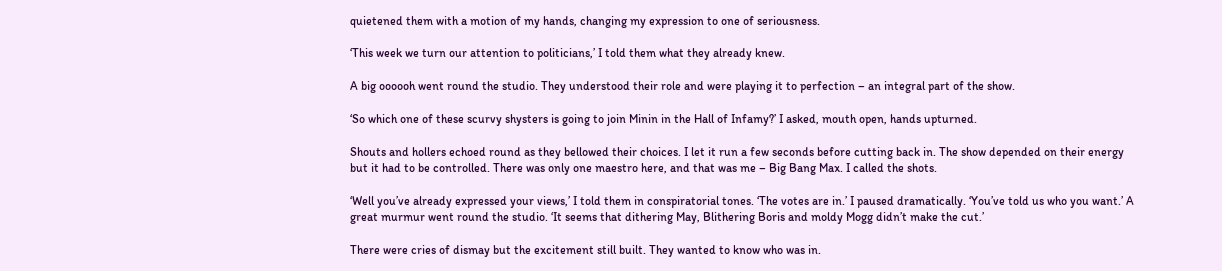quietened them with a motion of my hands, changing my expression to one of seriousness.

‘This week we turn our attention to politicians,’ I told them what they already knew.

A big oooooh went round the studio. They understood their role and were playing it to perfection – an integral part of the show.

‘So which one of these scurvy shysters is going to join Minin in the Hall of Infamy?’ I asked, mouth open, hands upturned.

Shouts and hollers echoed round as they bellowed their choices. I let it run a few seconds before cutting back in. The show depended on their energy but it had to be controlled. There was only one maestro here, and that was me – Big Bang Max. I called the shots.

‘Well you’ve already expressed your views,’ I told them in conspiratorial tones. ‘The votes are in.’ I paused dramatically. ‘You’ve told us who you want.’ A great murmur went round the studio. ‘It seems that dithering May, Blithering Boris and moldy Mogg didn’t make the cut.’

There were cries of dismay but the excitement still built. They wanted to know who was in.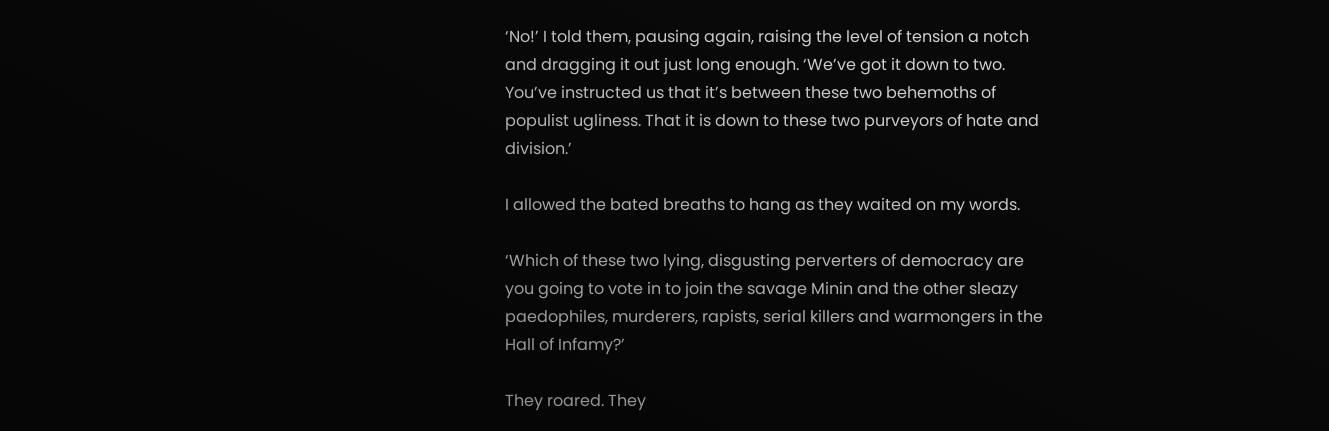‘No!’ I told them, pausing again, raising the level of tension a notch and dragging it out just long enough. ‘We’ve got it down to two. You’ve instructed us that it’s between these two behemoths of populist ugliness. That it is down to these two purveyors of hate and division.’

I allowed the bated breaths to hang as they waited on my words.

‘Which of these two lying, disgusting perverters of democracy are you going to vote in to join the savage Minin and the other sleazy paedophiles, murderers, rapists, serial killers and warmongers in the Hall of Infamy?’

They roared. They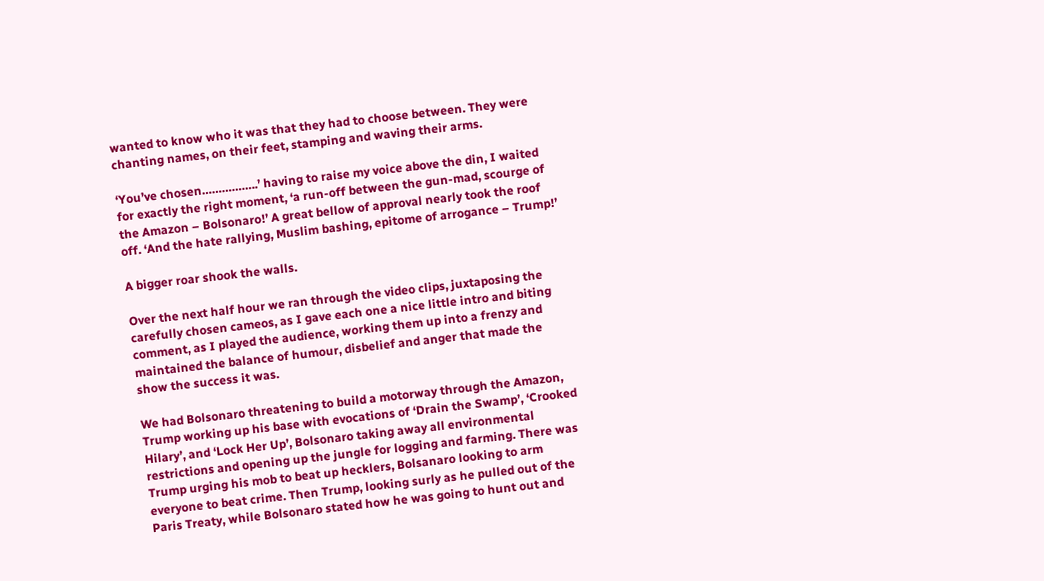wanted to know who it was that they had to choose between. They were chanting names, on their feet, stamping and waving their arms.

‘You’ve chosen……………..’ having to raise my voice above the din, I waited for exactly the right moment, ‘a run-off between the gun-mad, scourge of the Amazon – Bolsonaro!’ A great bellow of approval nearly took the roof off. ‘And the hate rallying, Muslim bashing, epitome of arrogance – Trump!’

A bigger roar shook the walls.

Over the next half hour we ran through the video clips, juxtaposing the carefully chosen cameos, as I gave each one a nice little intro and biting comment, as I played the audience, working them up into a frenzy and maintained the balance of humour, disbelief and anger that made the show the success it was.

We had Bolsonaro threatening to build a motorway through the Amazon, Trump working up his base with evocations of ‘Drain the Swamp’, ‘Crooked Hilary’, and ‘Lock Her Up’, Bolsonaro taking away all environmental restrictions and opening up the jungle for logging and farming. There was Trump urging his mob to beat up hecklers, Bolsanaro looking to arm everyone to beat crime. Then Trump, looking surly as he pulled out of the Paris Treaty, while Bolsonaro stated how he was going to hunt out and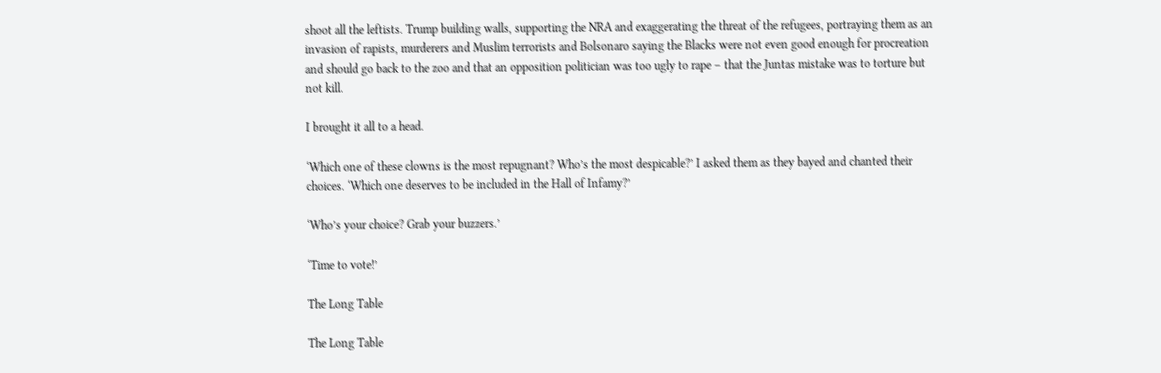shoot all the leftists. Trump building walls, supporting the NRA and exaggerating the threat of the refugees, portraying them as an invasion of rapists, murderers and Muslim terrorists and Bolsonaro saying the Blacks were not even good enough for procreation and should go back to the zoo and that an opposition politician was too ugly to rape – that the Juntas mistake was to torture but not kill.

I brought it all to a head.

‘Which one of these clowns is the most repugnant? Who’s the most despicable?’ I asked them as they bayed and chanted their choices. ‘Which one deserves to be included in the Hall of Infamy?’

‘Who’s your choice? Grab your buzzers.’

‘Time to vote!’

The Long Table

The Long Table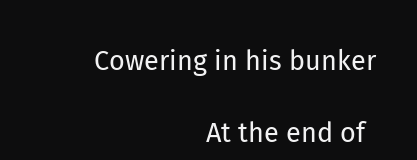Cowering in his bunker

                At the end of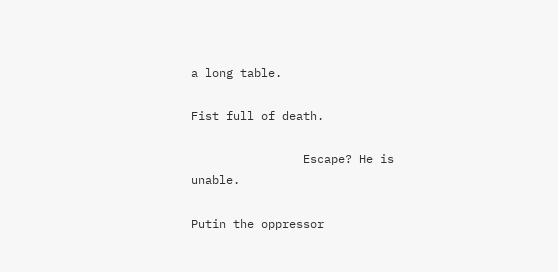a long table.

Fist full of death.

                Escape? He is unable.

Putin the oppressor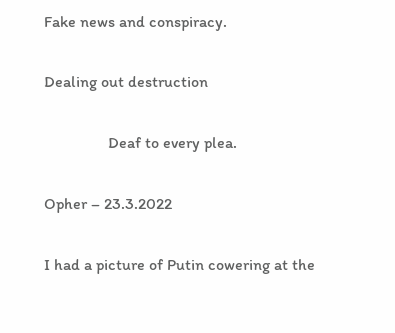Fake news and conspiracy.

Dealing out destruction

                Deaf to every plea.

Opher – 23.3.2022

I had a picture of Putin cowering at the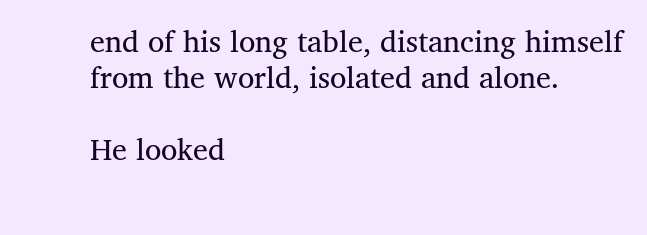end of his long table, distancing himself from the world, isolated and alone.

He looked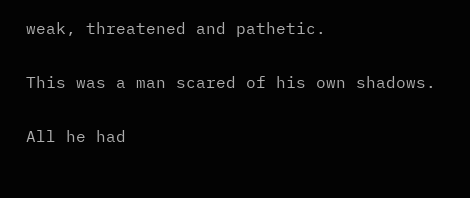weak, threatened and pathetic.

This was a man scared of his own shadows.

All he had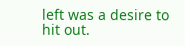left was a desire to hit out.